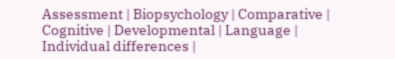Assessment | Biopsychology | Comparative | Cognitive | Developmental | Language | Individual differences |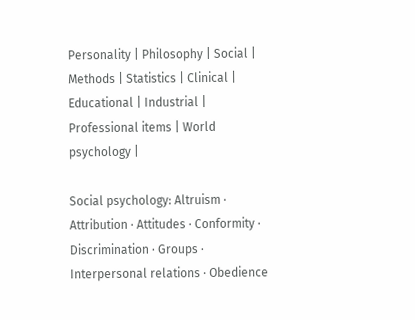Personality | Philosophy | Social |
Methods | Statistics | Clinical | Educational | Industrial | Professional items | World psychology |

Social psychology: Altruism · Attribution · Attitudes · Conformity · Discrimination · Groups · Interpersonal relations · Obedience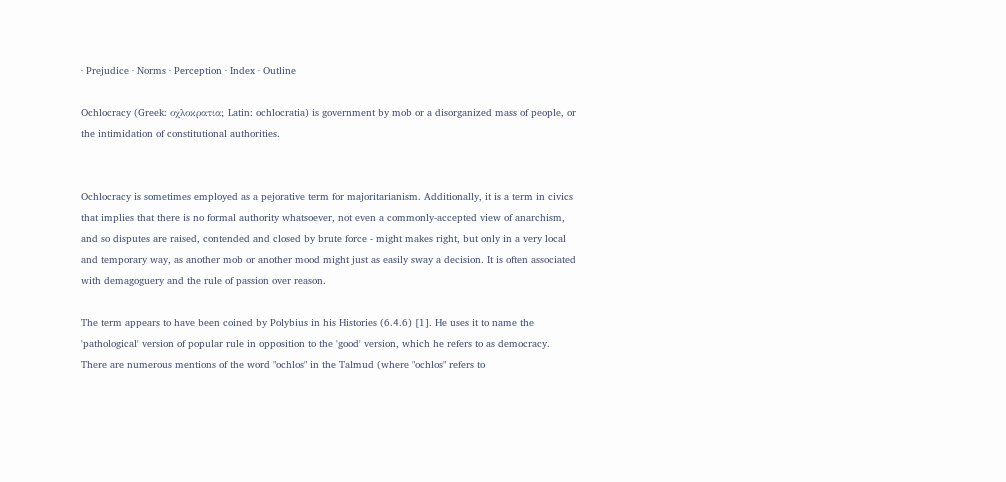· Prejudice · Norms · Perception · Index · Outline

Ochlocracy (Greek: οχλοκρατια; Latin: ochlocratia) is government by mob or a disorganized mass of people, or the intimidation of constitutional authorities.


Ochlocracy is sometimes employed as a pejorative term for majoritarianism. Additionally, it is a term in civics that implies that there is no formal authority whatsoever, not even a commonly-accepted view of anarchism, and so disputes are raised, contended and closed by brute force - might makes right, but only in a very local and temporary way, as another mob or another mood might just as easily sway a decision. It is often associated with demagoguery and the rule of passion over reason.

The term appears to have been coined by Polybius in his Histories (6.4.6) [1]. He uses it to name the 'pathological' version of popular rule in opposition to the 'good' version, which he refers to as democracy. There are numerous mentions of the word "ochlos" in the Talmud (where "ochlos" refers to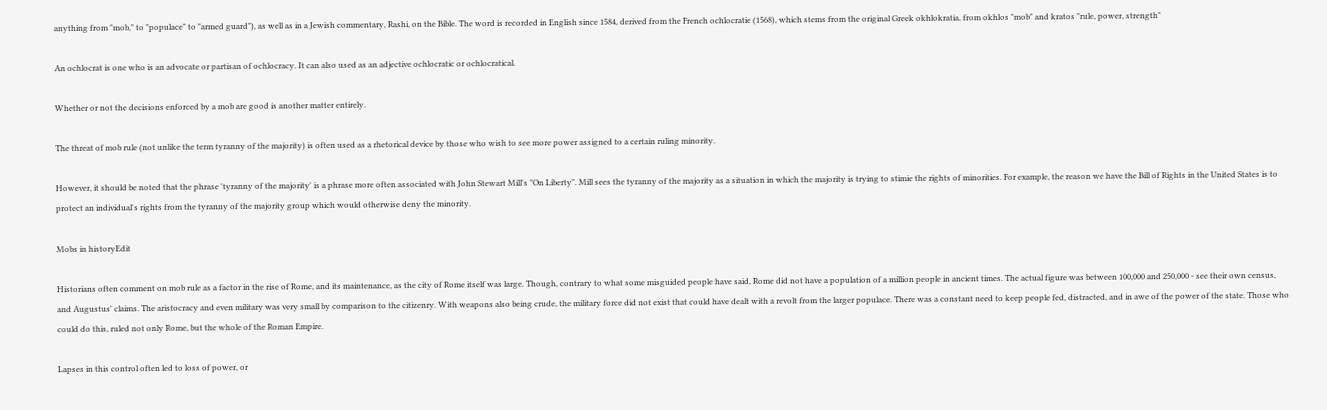anything from "mob," to "populace" to "armed guard"), as well as in a Jewish commentary, Rashi, on the Bible. The word is recorded in English since 1584, derived from the French ochlocratie (1568), which stems from the original Greek okhlokratia, from okhlos "mob" and kratos "rule, power, strength"

An ochlocrat is one who is an advocate or partisan of ochlocracy. It can also used as an adjective ochlocratic or ochlocratical.

Whether or not the decisions enforced by a mob are good is another matter entirely.

The threat of mob rule (not unlike the term tyranny of the majority) is often used as a rhetorical device by those who wish to see more power assigned to a certain ruling minority.

However, it should be noted that the phrase 'tyranny of the majority' is a phrase more often associated with John Stewart Mill's "On Liberty". Mill sees the tyranny of the majority as a situation in which the majority is trying to stimie the rights of minorities. For example, the reason we have the Bill of Rights in the United States is to protect an individual's rights from the tyranny of the majority group which would otherwise deny the minority.

Mobs in historyEdit

Historians often comment on mob rule as a factor in the rise of Rome, and its maintenance, as the city of Rome itself was large. Though, contrary to what some misguided people have said, Rome did not have a population of a million people in ancient times. The actual figure was between 100,000 and 250,000 - see their own census, and Augustus' claims. The aristocracy and even military was very small by comparison to the citizenry. With weapons also being crude, the military force did not exist that could have dealt with a revolt from the larger populace. There was a constant need to keep people fed, distracted, and in awe of the power of the state. Those who could do this, ruled not only Rome, but the whole of the Roman Empire.

Lapses in this control often led to loss of power, or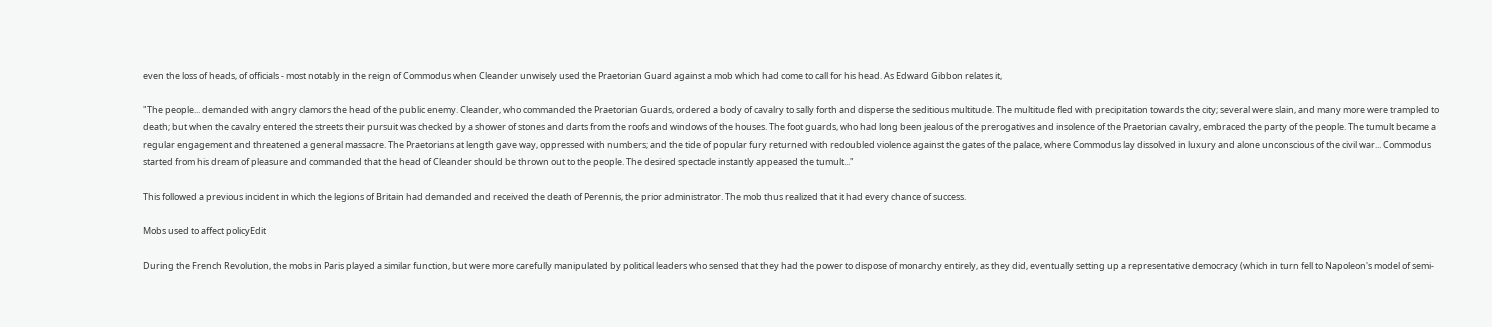even the loss of heads, of officials - most notably in the reign of Commodus when Cleander unwisely used the Praetorian Guard against a mob which had come to call for his head. As Edward Gibbon relates it,

"The people... demanded with angry clamors the head of the public enemy. Cleander, who commanded the Praetorian Guards, ordered a body of cavalry to sally forth and disperse the seditious multitude. The multitude fled with precipitation towards the city; several were slain, and many more were trampled to death; but when the cavalry entered the streets their pursuit was checked by a shower of stones and darts from the roofs and windows of the houses. The foot guards, who had long been jealous of the prerogatives and insolence of the Praetorian cavalry, embraced the party of the people. The tumult became a regular engagement and threatened a general massacre. The Praetorians at length gave way, oppressed with numbers; and the tide of popular fury returned with redoubled violence against the gates of the palace, where Commodus lay dissolved in luxury and alone unconscious of the civil war... Commodus started from his dream of pleasure and commanded that the head of Cleander should be thrown out to the people. The desired spectacle instantly appeased the tumult..."

This followed a previous incident in which the legions of Britain had demanded and received the death of Perennis, the prior administrator. The mob thus realized that it had every chance of success.

Mobs used to affect policyEdit

During the French Revolution, the mobs in Paris played a similar function, but were more carefully manipulated by political leaders who sensed that they had the power to dispose of monarchy entirely, as they did, eventually setting up a representative democracy (which in turn fell to Napoleon's model of semi-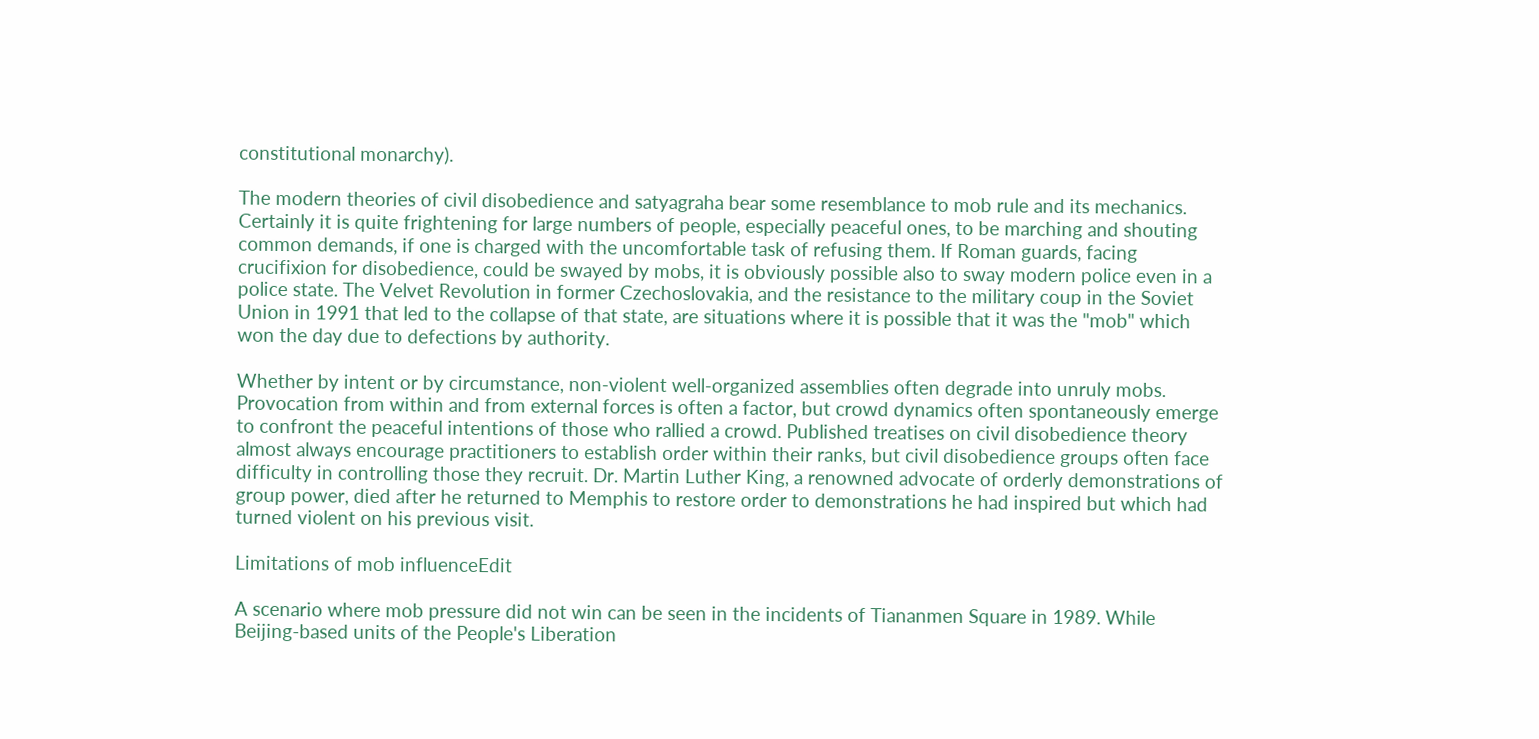constitutional monarchy).

The modern theories of civil disobedience and satyagraha bear some resemblance to mob rule and its mechanics. Certainly it is quite frightening for large numbers of people, especially peaceful ones, to be marching and shouting common demands, if one is charged with the uncomfortable task of refusing them. If Roman guards, facing crucifixion for disobedience, could be swayed by mobs, it is obviously possible also to sway modern police even in a police state. The Velvet Revolution in former Czechoslovakia, and the resistance to the military coup in the Soviet Union in 1991 that led to the collapse of that state, are situations where it is possible that it was the "mob" which won the day due to defections by authority.

Whether by intent or by circumstance, non-violent well-organized assemblies often degrade into unruly mobs. Provocation from within and from external forces is often a factor, but crowd dynamics often spontaneously emerge to confront the peaceful intentions of those who rallied a crowd. Published treatises on civil disobedience theory almost always encourage practitioners to establish order within their ranks, but civil disobedience groups often face difficulty in controlling those they recruit. Dr. Martin Luther King, a renowned advocate of orderly demonstrations of group power, died after he returned to Memphis to restore order to demonstrations he had inspired but which had turned violent on his previous visit.

Limitations of mob influenceEdit

A scenario where mob pressure did not win can be seen in the incidents of Tiananmen Square in 1989. While Beijing-based units of the People's Liberation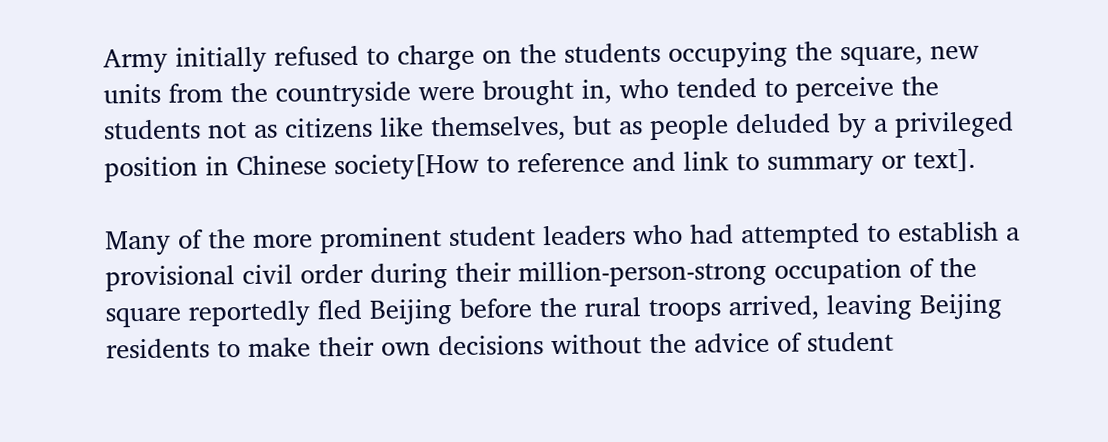Army initially refused to charge on the students occupying the square, new units from the countryside were brought in, who tended to perceive the students not as citizens like themselves, but as people deluded by a privileged position in Chinese society[How to reference and link to summary or text].

Many of the more prominent student leaders who had attempted to establish a provisional civil order during their million-person-strong occupation of the square reportedly fled Beijing before the rural troops arrived, leaving Beijing residents to make their own decisions without the advice of student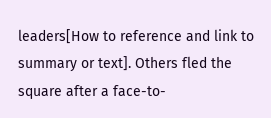leaders[How to reference and link to summary or text]. Others fled the square after a face-to-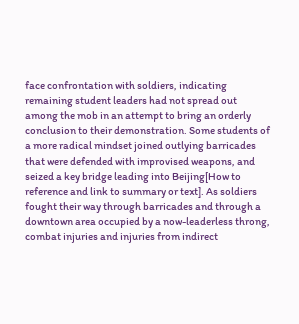face confrontation with soldiers, indicating remaining student leaders had not spread out among the mob in an attempt to bring an orderly conclusion to their demonstration. Some students of a more radical mindset joined outlying barricades that were defended with improvised weapons, and seized a key bridge leading into Beijing[How to reference and link to summary or text]. As soldiers fought their way through barricades and through a downtown area occupied by a now-leaderless throng, combat injuries and injuries from indirect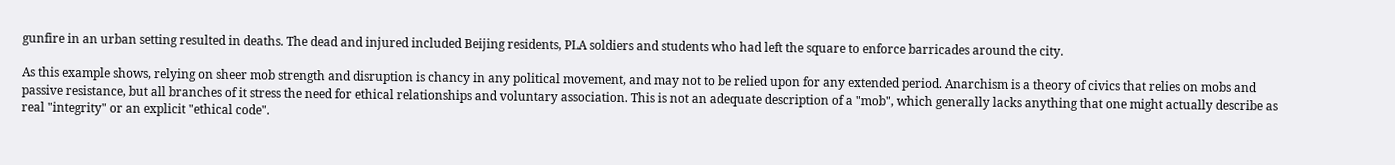gunfire in an urban setting resulted in deaths. The dead and injured included Beijing residents, PLA soldiers and students who had left the square to enforce barricades around the city.

As this example shows, relying on sheer mob strength and disruption is chancy in any political movement, and may not to be relied upon for any extended period. Anarchism is a theory of civics that relies on mobs and passive resistance, but all branches of it stress the need for ethical relationships and voluntary association. This is not an adequate description of a "mob", which generally lacks anything that one might actually describe as real "integrity" or an explicit "ethical code".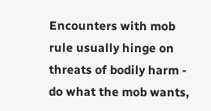Encounters with mob rule usually hinge on threats of bodily harm - do what the mob wants,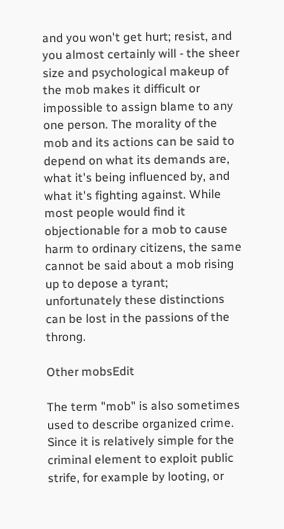and you won't get hurt; resist, and you almost certainly will - the sheer size and psychological makeup of the mob makes it difficult or impossible to assign blame to any one person. The morality of the mob and its actions can be said to depend on what its demands are, what it's being influenced by, and what it's fighting against. While most people would find it objectionable for a mob to cause harm to ordinary citizens, the same cannot be said about a mob rising up to depose a tyrant; unfortunately these distinctions can be lost in the passions of the throng.

Other mobsEdit

The term "mob" is also sometimes used to describe organized crime. Since it is relatively simple for the criminal element to exploit public strife, for example by looting, or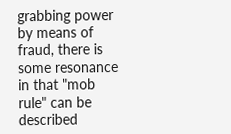grabbing power by means of fraud, there is some resonance in that "mob rule" can be described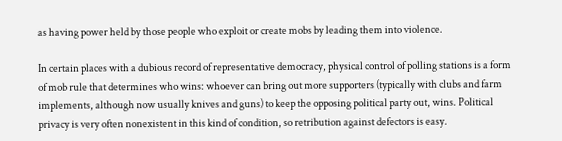as having power held by those people who exploit or create mobs by leading them into violence.

In certain places with a dubious record of representative democracy, physical control of polling stations is a form of mob rule that determines who wins: whoever can bring out more supporters (typically with clubs and farm implements, although now usually knives and guns) to keep the opposing political party out, wins. Political privacy is very often nonexistent in this kind of condition, so retribution against defectors is easy.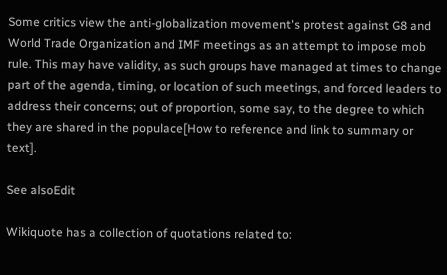Some critics view the anti-globalization movement's protest against G8 and World Trade Organization and IMF meetings as an attempt to impose mob rule. This may have validity, as such groups have managed at times to change part of the agenda, timing, or location of such meetings, and forced leaders to address their concerns; out of proportion, some say, to the degree to which they are shared in the populace[How to reference and link to summary or text].

See alsoEdit

Wikiquote has a collection of quotations related to: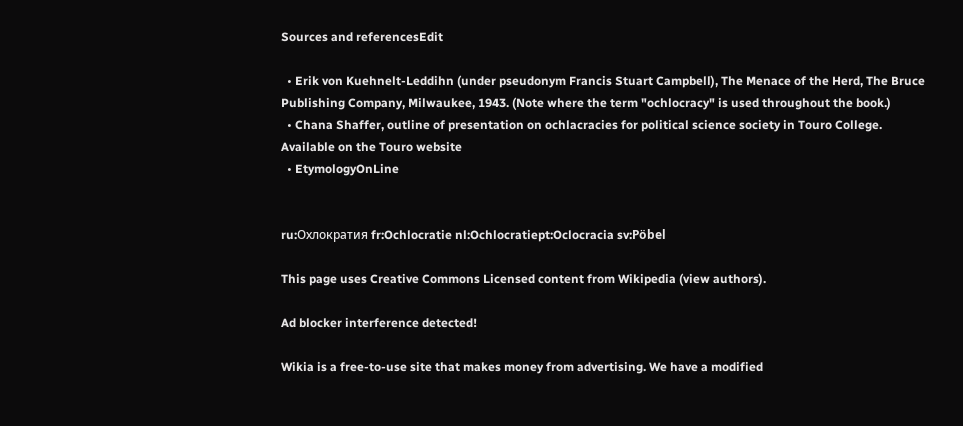Sources and referencesEdit

  • Erik von Kuehnelt-Leddihn (under pseudonym Francis Stuart Campbell), The Menace of the Herd, The Bruce Publishing Company, Milwaukee, 1943. (Note where the term "ochlocracy" is used throughout the book.)
  • Chana Shaffer, outline of presentation on ochlacracies for political science society in Touro College. Available on the Touro website
  • EtymologyOnLine


ru:Охлократия fr:Ochlocratie nl:Ochlocratiept:Oclocracia sv:Pöbel

This page uses Creative Commons Licensed content from Wikipedia (view authors).

Ad blocker interference detected!

Wikia is a free-to-use site that makes money from advertising. We have a modified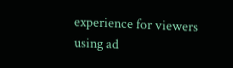experience for viewers using ad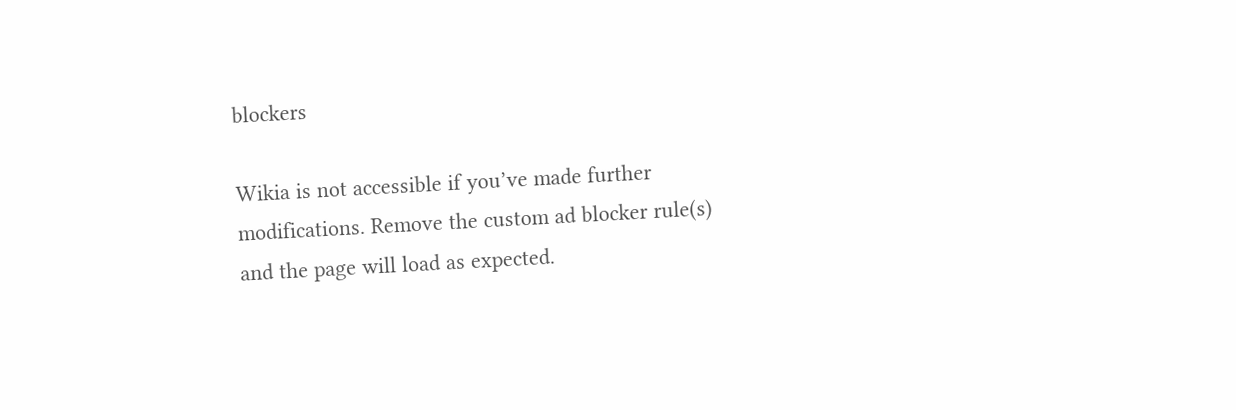blockers

Wikia is not accessible if you’ve made further modifications. Remove the custom ad blocker rule(s) and the page will load as expected.